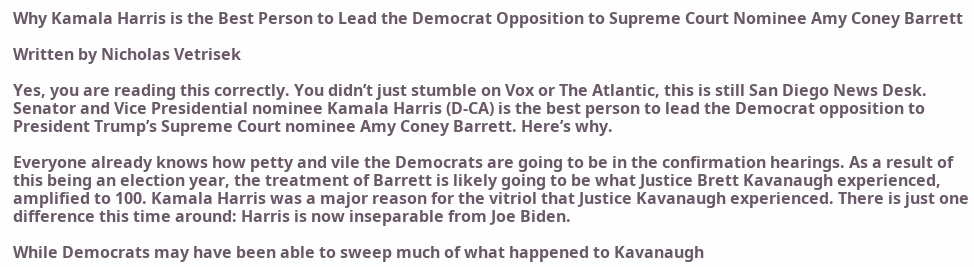Why Kamala Harris is the Best Person to Lead the Democrat Opposition to Supreme Court Nominee Amy Coney Barrett

Written by Nicholas Vetrisek

Yes, you are reading this correctly. You didn’t just stumble on Vox or The Atlantic, this is still San Diego News Desk. Senator and Vice Presidential nominee Kamala Harris (D-CA) is the best person to lead the Democrat opposition to President Trump’s Supreme Court nominee Amy Coney Barrett. Here’s why.

Everyone already knows how petty and vile the Democrats are going to be in the confirmation hearings. As a result of this being an election year, the treatment of Barrett is likely going to be what Justice Brett Kavanaugh experienced, amplified to 100. Kamala Harris was a major reason for the vitriol that Justice Kavanaugh experienced. There is just one difference this time around: Harris is now inseparable from Joe Biden.

While Democrats may have been able to sweep much of what happened to Kavanaugh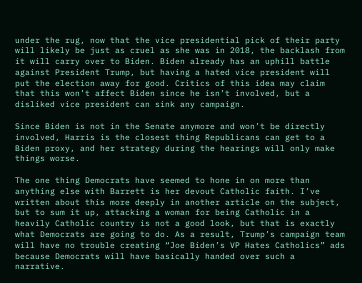under the rug, now that the vice presidential pick of their party will likely be just as cruel as she was in 2018, the backlash from it will carry over to Biden. Biden already has an uphill battle against President Trump, but having a hated vice president will put the election away for good. Critics of this idea may claim that this won’t affect Biden since he isn’t involved, but a disliked vice president can sink any campaign.

Since Biden is not in the Senate anymore and won’t be directly involved, Harris is the closest thing Republicans can get to a Biden proxy, and her strategy during the hearings will only make things worse.

The one thing Democrats have seemed to hone in on more than anything else with Barrett is her devout Catholic faith. I’ve written about this more deeply in another article on the subject, but to sum it up, attacking a woman for being Catholic in a heavily Catholic country is not a good look, but that is exactly what Democrats are going to do. As a result, Trump’s campaign team will have no trouble creating “Joe Biden’s VP Hates Catholics” ads because Democrats will have basically handed over such a narrative.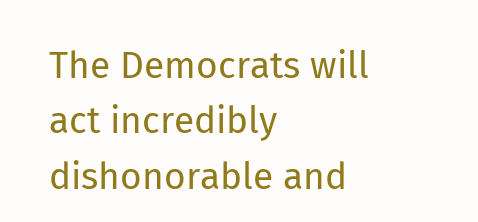The Democrats will act incredibly dishonorable and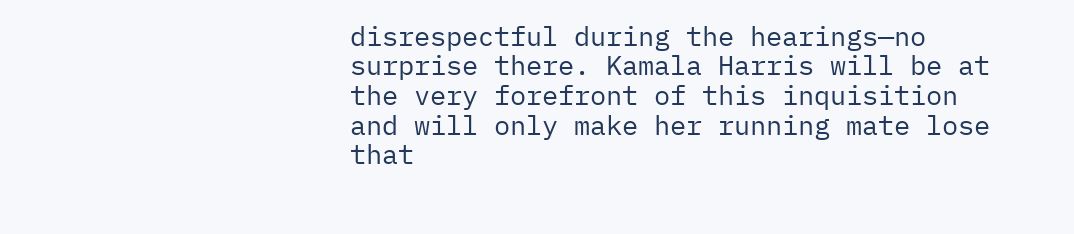disrespectful during the hearings—no surprise there. Kamala Harris will be at the very forefront of this inquisition and will only make her running mate lose that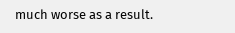much worse as a result.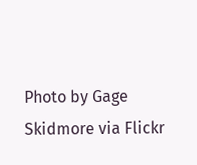Photo by Gage Skidmore via Flickr